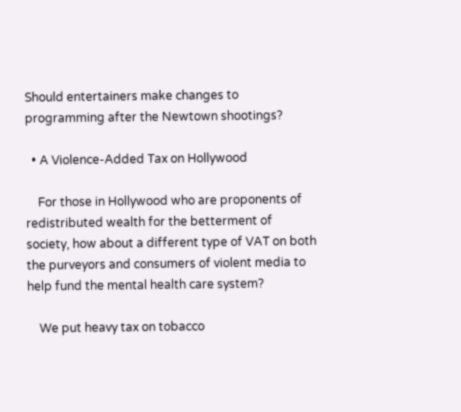Should entertainers make changes to programming after the Newtown shootings?

  • A Violence-Added Tax on Hollywood

    For those in Hollywood who are proponents of redistributed wealth for the betterment of society, how about a different type of VAT on both the purveyors and consumers of violent media to help fund the mental health care system?

    We put heavy tax on tobacco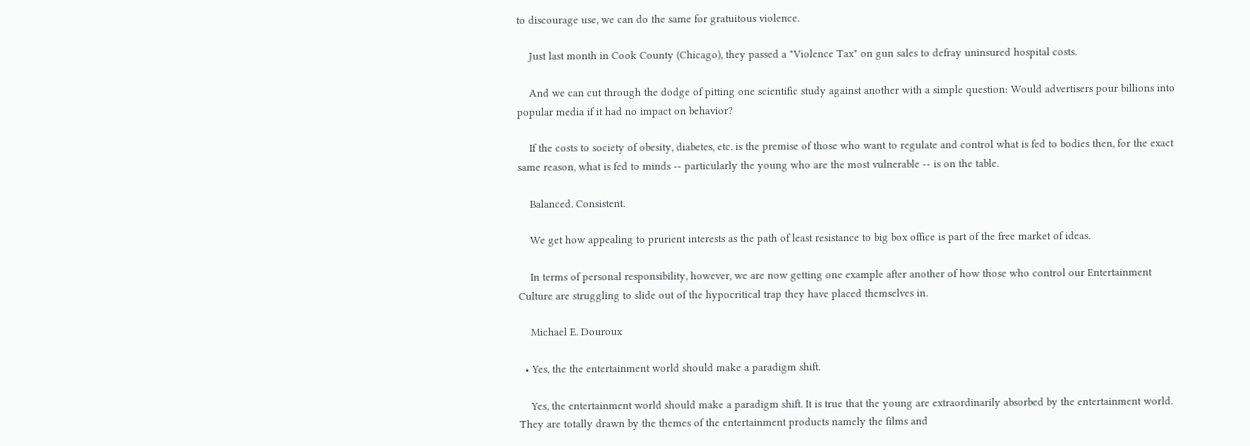to discourage use, we can do the same for gratuitous violence.

    Just last month in Cook County (Chicago), they passed a "Violence Tax" on gun sales to defray uninsured hospital costs.

    And we can cut through the dodge of pitting one scientific study against another with a simple question: Would advertisers pour billions into popular media if it had no impact on behavior?

    If the costs to society of obesity, diabetes, etc. is the premise of those who want to regulate and control what is fed to bodies then, for the exact same reason, what is fed to minds -- particularly the young who are the most vulnerable -- is on the table.

    Balanced. Consistent.

    We get how appealing to prurient interests as the path of least resistance to big box office is part of the free market of ideas.

    In terms of personal responsibility, however, we are now getting one example after another of how those who control our Entertainment Culture are struggling to slide out of the hypocritical trap they have placed themselves in.

    Michael E. Douroux

  • Yes, the the entertainment world should make a paradigm shift.

    Yes, the entertainment world should make a paradigm shift. It is true that the young are extraordinarily absorbed by the entertainment world. They are totally drawn by the themes of the entertainment products namely the films and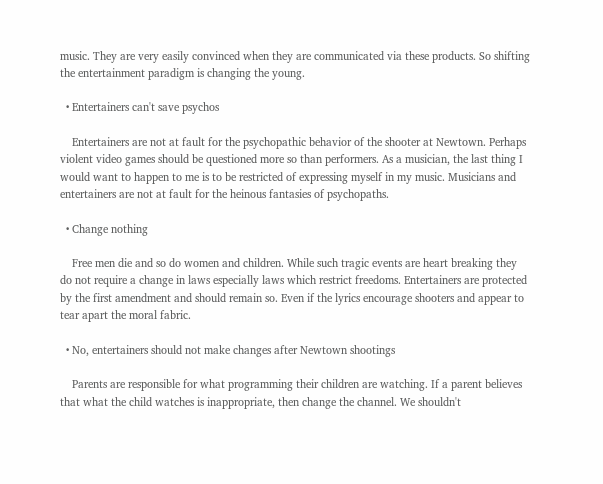music. They are very easily convinced when they are communicated via these products. So shifting the entertainment paradigm is changing the young.

  • Entertainers can't save psychos

    Entertainers are not at fault for the psychopathic behavior of the shooter at Newtown. Perhaps violent video games should be questioned more so than performers. As a musician, the last thing I would want to happen to me is to be restricted of expressing myself in my music. Musicians and entertainers are not at fault for the heinous fantasies of psychopaths.

  • Change nothing

    Free men die and so do women and children. While such tragic events are heart breaking they do not require a change in laws especially laws which restrict freedoms. Entertainers are protected by the first amendment and should remain so. Even if the lyrics encourage shooters and appear to tear apart the moral fabric.

  • No, entertainers should not make changes after Newtown shootings

    Parents are responsible for what programming their children are watching. If a parent believes that what the child watches is inappropriate, then change the channel. We shouldn't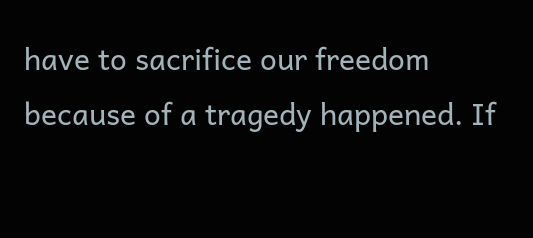have to sacrifice our freedom because of a tragedy happened. If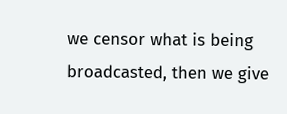we censor what is being broadcasted, then we give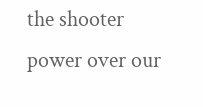the shooter power over our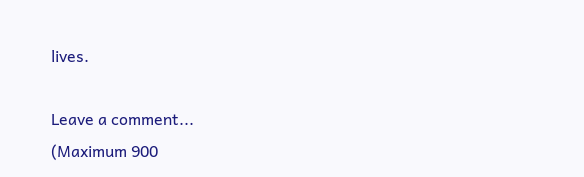lives.

Leave a comment...
(Maximum 900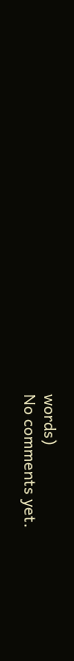words)
No comments yet.